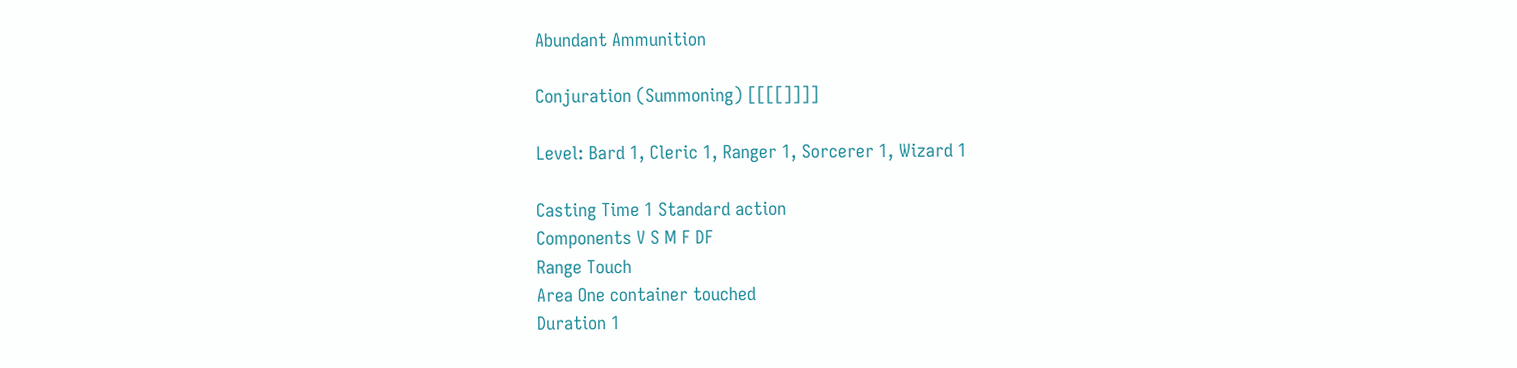Abundant Ammunition

Conjuration (Summoning) [[[[]]]]

Level: Bard 1, Cleric 1, Ranger 1, Sorcerer 1, Wizard 1

Casting Time 1 Standard action
Components V S M F DF
Range Touch
Area One container touched
Duration 1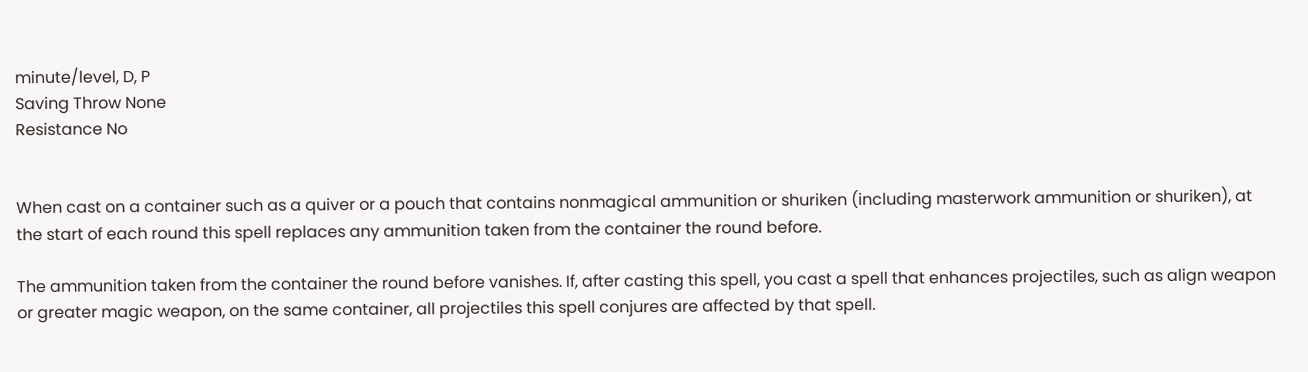minute/level, D, P
Saving Throw None
Resistance No


When cast on a container such as a quiver or a pouch that contains nonmagical ammunition or shuriken (including masterwork ammunition or shuriken), at the start of each round this spell replaces any ammunition taken from the container the round before.

The ammunition taken from the container the round before vanishes. If, after casting this spell, you cast a spell that enhances projectiles, such as align weapon or greater magic weapon, on the same container, all projectiles this spell conjures are affected by that spell.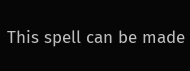This spell can be made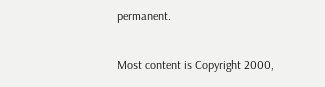permanent.

Most content is Copyright 2000,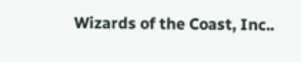Wizards of the Coast, Inc..